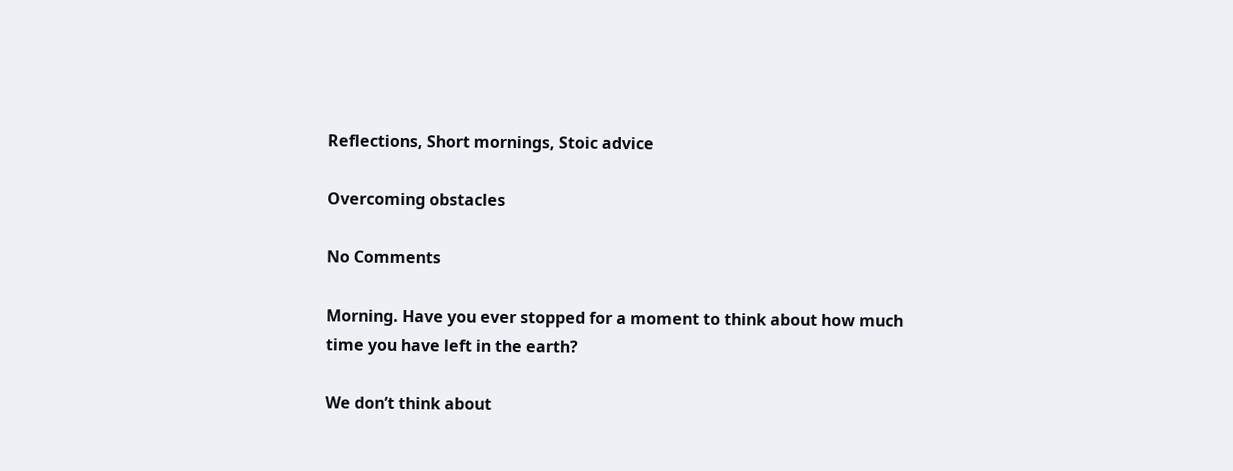Reflections, Short mornings, Stoic advice

Overcoming obstacles

No Comments

Morning. Have you ever stopped for a moment to think about how much time you have left in the earth?

We don’t think about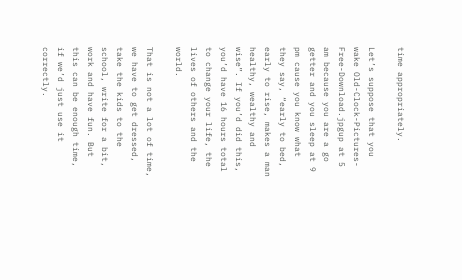time appropriately.

Let’s suppose that you wake Old-Clock-Pictures-Free-Download.jpgup at 5 am because you are a go getter and you sleep at 9 pm cause you know what they say, “early to bed, early to rise, makes a man healthy, wealthy and wise”. If you’d did this, you’d have 16 hours total to change your life, the lives of others and the world.

That is not a lot of time, we have to get dressed, take the kids to the school, write for a bit, work and have fun. But this can be enough time, if we’d just use it correctly.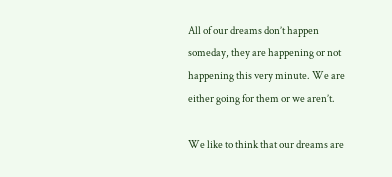All of our dreams don’t happen someday, they are happening or not happening this very minute. We are either going for them or we aren’t.

We like to think that our dreams are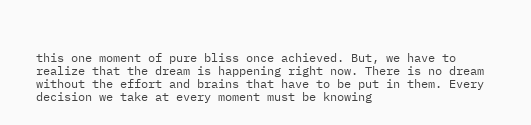this one moment of pure bliss once achieved. But, we have to realize that the dream is happening right now. There is no dream without the effort and brains that have to be put in them. Every decision we take at every moment must be knowing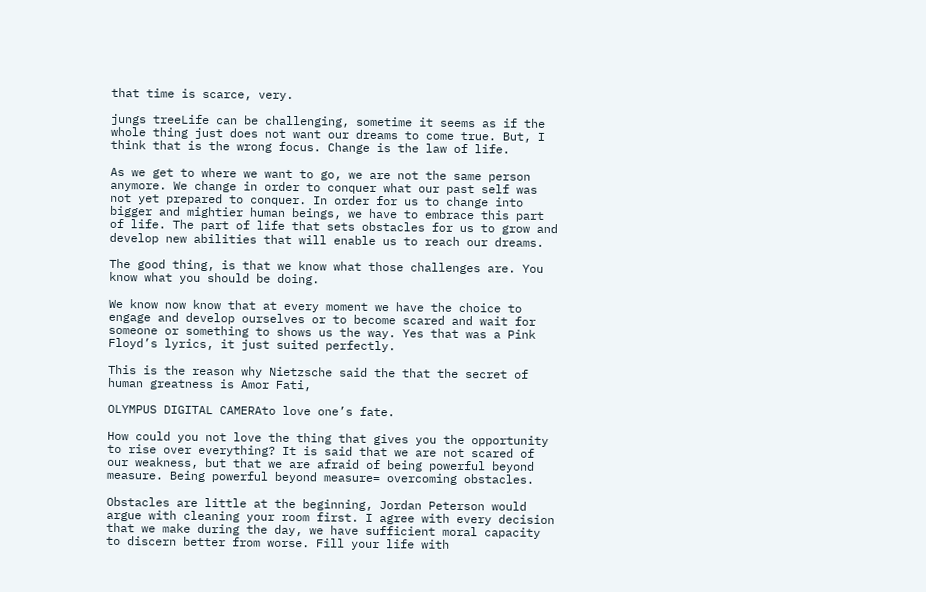that time is scarce, very.

jungs treeLife can be challenging, sometime it seems as if the whole thing just does not want our dreams to come true. But, I think that is the wrong focus. Change is the law of life.

As we get to where we want to go, we are not the same person anymore. We change in order to conquer what our past self was not yet prepared to conquer. In order for us to change into bigger and mightier human beings, we have to embrace this part of life. The part of life that sets obstacles for us to grow and develop new abilities that will enable us to reach our dreams.

The good thing, is that we know what those challenges are. You know what you should be doing.

We know now know that at every moment we have the choice to engage and develop ourselves or to become scared and wait for someone or something to shows us the way. Yes that was a Pink Floyd’s lyrics, it just suited perfectly.

This is the reason why Nietzsche said the that the secret of human greatness is Amor Fati,

OLYMPUS DIGITAL CAMERAto love one’s fate.

How could you not love the thing that gives you the opportunity to rise over everything? It is said that we are not scared of our weakness, but that we are afraid of being powerful beyond measure. Being powerful beyond measure= overcoming obstacles.

Obstacles are little at the beginning, Jordan Peterson would argue with cleaning your room first. I agree with every decision that we make during the day, we have sufficient moral capacity to discern better from worse. Fill your life with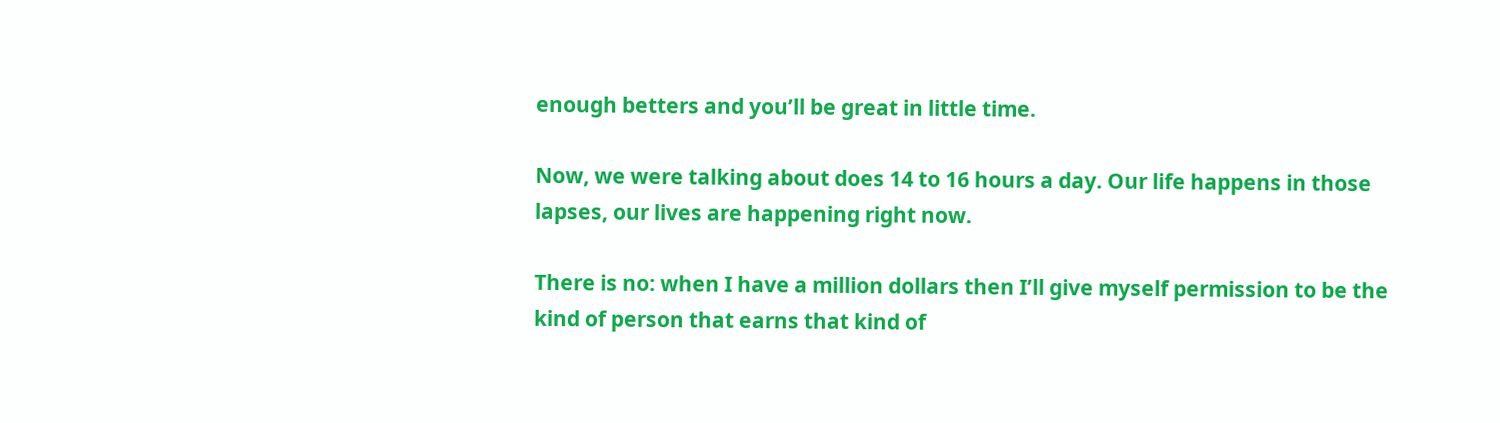enough betters and you’ll be great in little time.

Now, we were talking about does 14 to 16 hours a day. Our life happens in those lapses, our lives are happening right now.

There is no: when I have a million dollars then I’ll give myself permission to be the kind of person that earns that kind of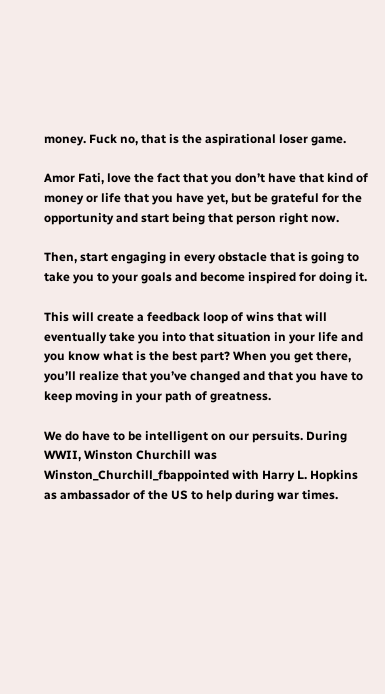money. Fuck no, that is the aspirational loser game.

Amor Fati, love the fact that you don’t have that kind of money or life that you have yet, but be grateful for the opportunity and start being that person right now.

Then, start engaging in every obstacle that is going to take you to your goals and become inspired for doing it.

This will create a feedback loop of wins that will eventually take you into that situation in your life and you know what is the best part? When you get there, you’ll realize that you’ve changed and that you have to keep moving in your path of greatness.

We do have to be intelligent on our persuits. During WWII, Winston Churchill was Winston_Churchill_fbappointed with Harry L. Hopkins as ambassador of the US to help during war times.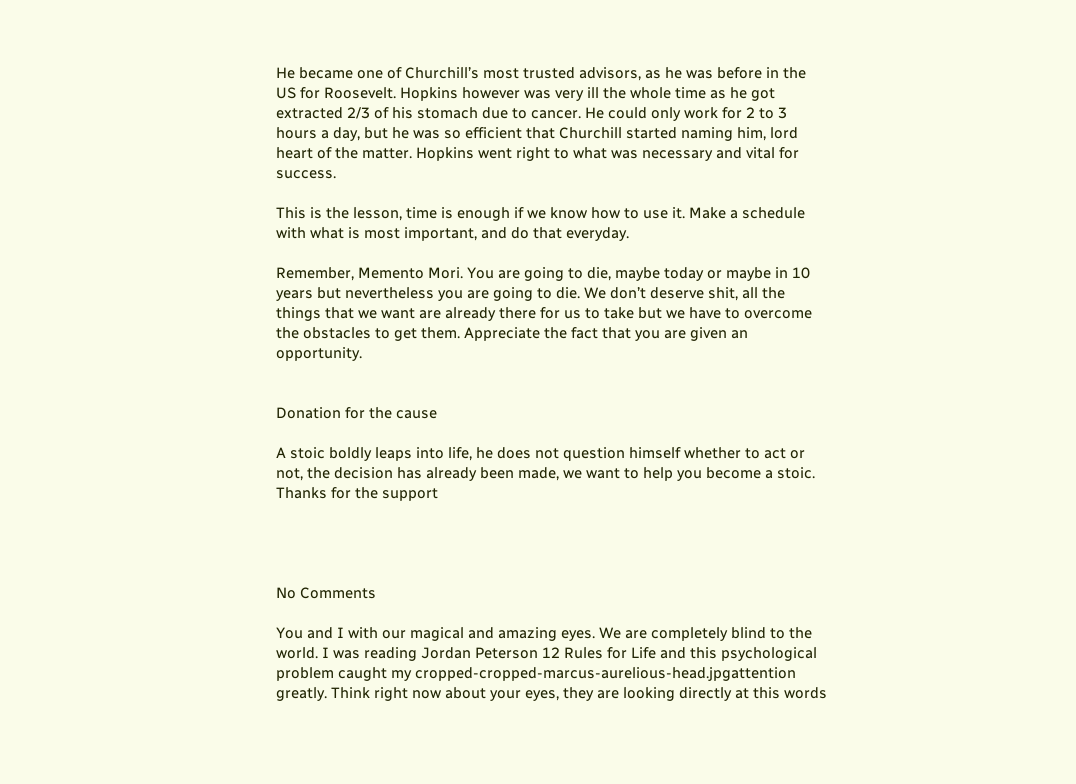He became one of Churchill’s most trusted advisors, as he was before in the US for Roosevelt. Hopkins however was very ill the whole time as he got extracted 2/3 of his stomach due to cancer. He could only work for 2 to 3 hours a day, but he was so efficient that Churchill started naming him, lord heart of the matter. Hopkins went right to what was necessary and vital for success.

This is the lesson, time is enough if we know how to use it. Make a schedule with what is most important, and do that everyday.

Remember, Memento Mori. You are going to die, maybe today or maybe in 10 years but nevertheless you are going to die. We don’t deserve shit, all the things that we want are already there for us to take but we have to overcome the obstacles to get them. Appreciate the fact that you are given an opportunity.


Donation for the cause

A stoic boldly leaps into life, he does not question himself whether to act or not, the decision has already been made, we want to help you become a stoic. Thanks for the support




No Comments

You and I with our magical and amazing eyes. We are completely blind to the world. I was reading Jordan Peterson 12 Rules for Life and this psychological problem caught my cropped-cropped-marcus-aurelious-head.jpgattention greatly. Think right now about your eyes, they are looking directly at this words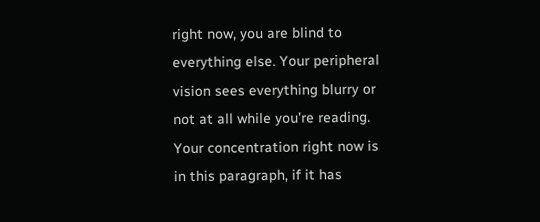right now, you are blind to everything else. Your peripheral vision sees everything blurry or not at all while you’re reading. Your concentration right now is in this paragraph, if it has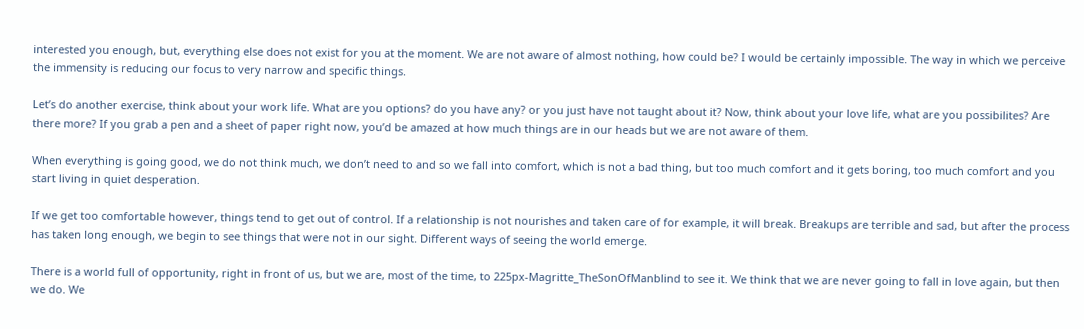interested you enough, but, everything else does not exist for you at the moment. We are not aware of almost nothing, how could be? I would be certainly impossible. The way in which we perceive the immensity is reducing our focus to very narrow and specific things.

Let’s do another exercise, think about your work life. What are you options? do you have any? or you just have not taught about it? Now, think about your love life, what are you possibilites? Are there more? If you grab a pen and a sheet of paper right now, you’d be amazed at how much things are in our heads but we are not aware of them.

When everything is going good, we do not think much, we don’t need to and so we fall into comfort, which is not a bad thing, but too much comfort and it gets boring, too much comfort and you start living in quiet desperation.

If we get too comfortable however, things tend to get out of control. If a relationship is not nourishes and taken care of for example, it will break. Breakups are terrible and sad, but after the process has taken long enough, we begin to see things that were not in our sight. Different ways of seeing the world emerge.

There is a world full of opportunity, right in front of us, but we are, most of the time, to 225px-Magritte_TheSonOfManblind to see it. We think that we are never going to fall in love again, but then we do. We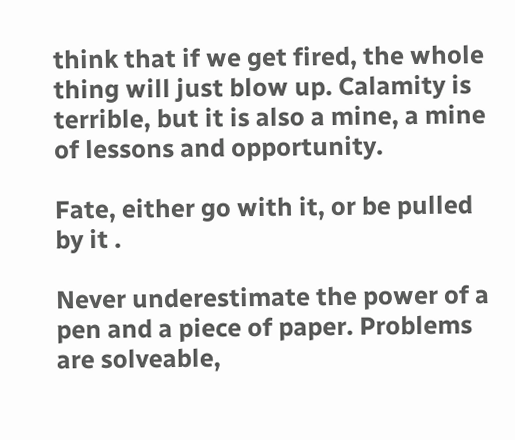think that if we get fired, the whole thing will just blow up. Calamity is terrible, but it is also a mine, a mine of lessons and opportunity.

Fate, either go with it, or be pulled by it .

Never underestimate the power of a pen and a piece of paper. Problems are solveable,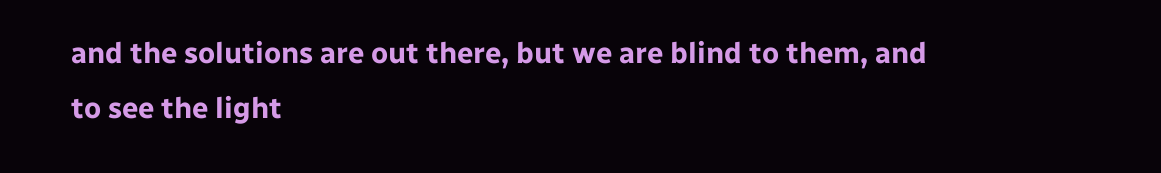and the solutions are out there, but we are blind to them, and to see the light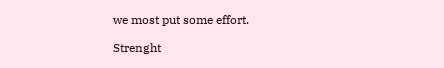we most put some effort.

Strenght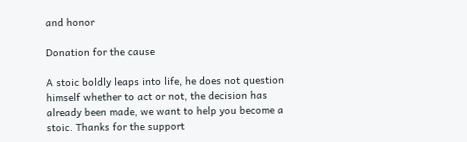and honor

Donation for the cause

A stoic boldly leaps into life, he does not question himself whether to act or not, the decision has already been made, we want to help you become a stoic. Thanks for the support